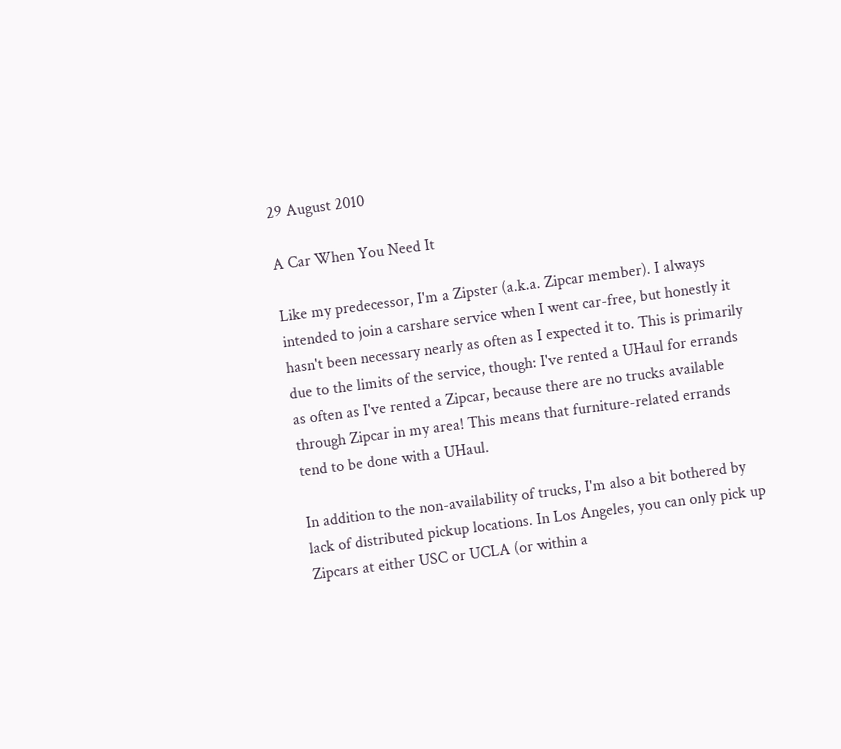29 August 2010

A Car When You Need It

Like my predecessor, I'm a Zipster (a.k.a. Zipcar member). I always intended to join a carshare service when I went car-free, but honestly it hasn't been necessary nearly as often as I expected it to. This is primarily due to the limits of the service, though: I've rented a UHaul for errands as often as I've rented a Zipcar, because there are no trucks available through Zipcar in my area! This means that furniture-related errands tend to be done with a UHaul.

In addition to the non-availability of trucks, I'm also a bit bothered by lack of distributed pickup locations. In Los Angeles, you can only pick up Zipcars at either USC or UCLA (or within a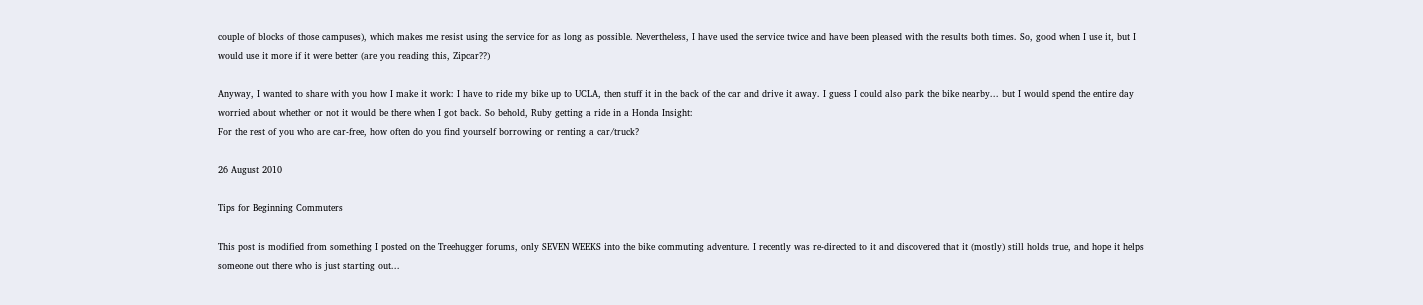couple of blocks of those campuses), which makes me resist using the service for as long as possible. Nevertheless, I have used the service twice and have been pleased with the results both times. So, good when I use it, but I would use it more if it were better (are you reading this, Zipcar??)

Anyway, I wanted to share with you how I make it work: I have to ride my bike up to UCLA, then stuff it in the back of the car and drive it away. I guess I could also park the bike nearby... but I would spend the entire day worried about whether or not it would be there when I got back. So behold, Ruby getting a ride in a Honda Insight:
For the rest of you who are car-free, how often do you find yourself borrowing or renting a car/truck?

26 August 2010

Tips for Beginning Commuters

This post is modified from something I posted on the Treehugger forums, only SEVEN WEEKS into the bike commuting adventure. I recently was re-directed to it and discovered that it (mostly) still holds true, and hope it helps someone out there who is just starting out...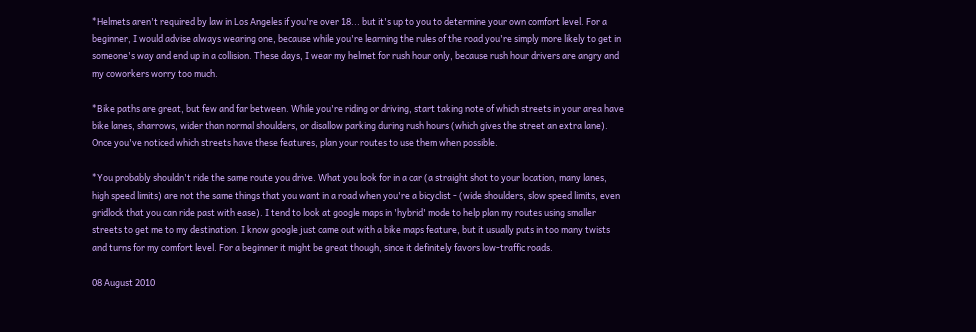*Helmets aren't required by law in Los Angeles if you're over 18... but it's up to you to determine your own comfort level. For a beginner, I would advise always wearing one, because while you're learning the rules of the road you're simply more likely to get in someone's way and end up in a collision. These days, I wear my helmet for rush hour only, because rush hour drivers are angry and my coworkers worry too much.

*Bike paths are great, but few and far between. While you're riding or driving, start taking note of which streets in your area have bike lanes, sharrows, wider than normal shoulders, or disallow parking during rush hours (which gives the street an extra lane). Once you've noticed which streets have these features, plan your routes to use them when possible.

*You probably shouldn't ride the same route you drive. What you look for in a car (a straight shot to your location, many lanes, high speed limits) are not the same things that you want in a road when you're a bicyclist - (wide shoulders, slow speed limits, even gridlock that you can ride past with ease). I tend to look at google maps in 'hybrid' mode to help plan my routes using smaller streets to get me to my destination. I know google just came out with a bike maps feature, but it usually puts in too many twists and turns for my comfort level. For a beginner it might be great though, since it definitely favors low-traffic roads.

08 August 2010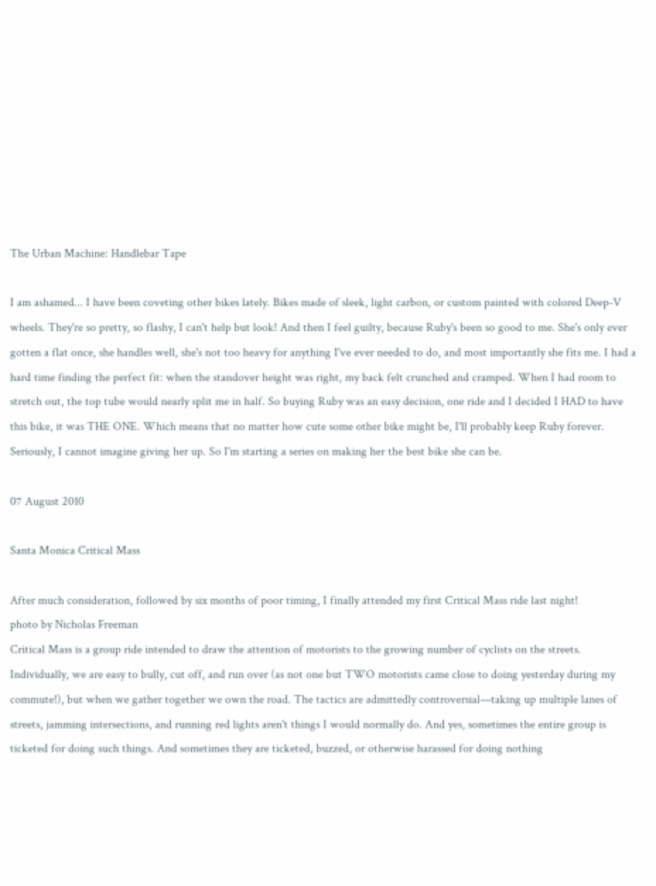The Urban Machine: Handlebar Tape

I am ashamed... I have been coveting other bikes lately. Bikes made of sleek, light carbon, or custom painted with colored Deep-V wheels. They're so pretty, so flashy, I can't help but look! And then I feel guilty, because Ruby's been so good to me. She's only ever gotten a flat once, she handles well, she's not too heavy for anything I've ever needed to do, and most importantly she fits me. I had a hard time finding the perfect fit: when the standover height was right, my back felt crunched and cramped. When I had room to stretch out, the top tube would nearly split me in half. So buying Ruby was an easy decision, one ride and I decided I HAD to have this bike, it was THE ONE. Which means that no matter how cute some other bike might be, I'll probably keep Ruby forever. Seriously, I cannot imagine giving her up. So I'm starting a series on making her the best bike she can be.

07 August 2010

Santa Monica Critical Mass

After much consideration, followed by six months of poor timing, I finally attended my first Critical Mass ride last night!
photo by Nicholas Freeman
Critical Mass is a group ride intended to draw the attention of motorists to the growing number of cyclists on the streets. Individually, we are easy to bully, cut off, and run over (as not one but TWO motorists came close to doing yesterday during my commute!), but when we gather together we own the road. The tactics are admittedly controversial—taking up multiple lanes of streets, jamming intersections, and running red lights aren't things I would normally do. And yes, sometimes the entire group is ticketed for doing such things. And sometimes they are ticketed, buzzed, or otherwise harassed for doing nothing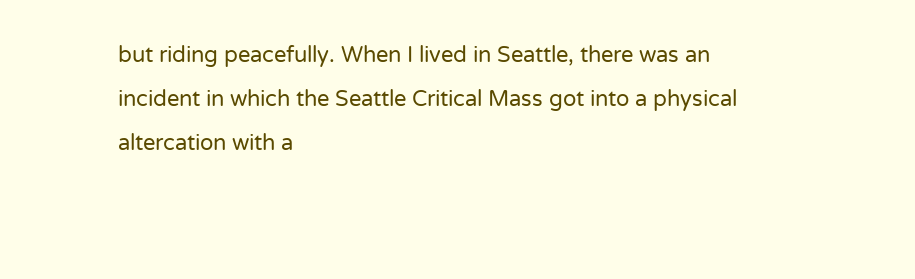but riding peacefully. When I lived in Seattle, there was an incident in which the Seattle Critical Mass got into a physical altercation with a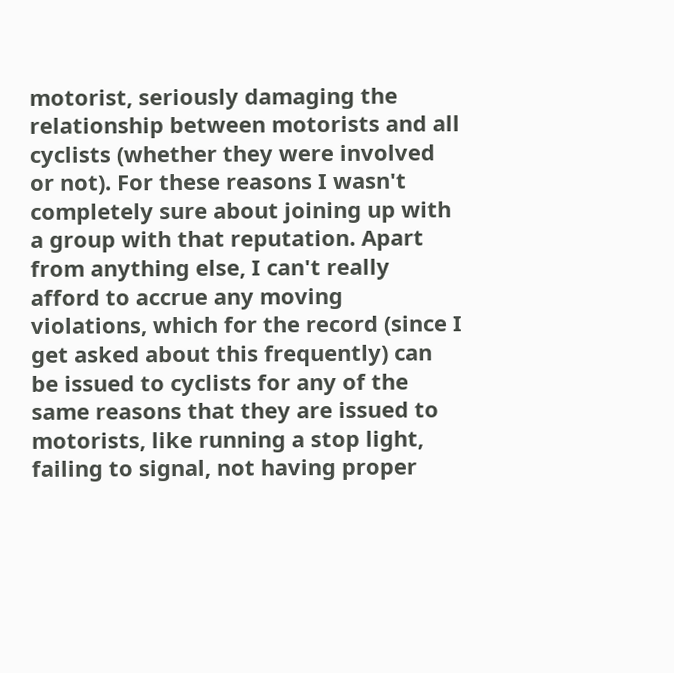motorist, seriously damaging the relationship between motorists and all cyclists (whether they were involved or not). For these reasons I wasn't completely sure about joining up with a group with that reputation. Apart from anything else, I can't really afford to accrue any moving violations, which for the record (since I get asked about this frequently) can be issued to cyclists for any of the same reasons that they are issued to motorists, like running a stop light, failing to signal, not having proper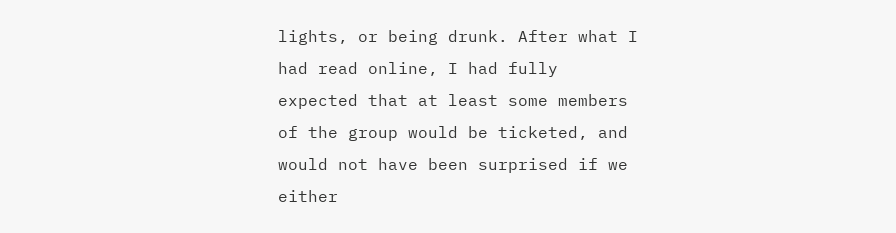lights, or being drunk. After what I had read online, I had fully expected that at least some members of the group would be ticketed, and would not have been surprised if we either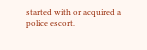started with or acquired a police escort.